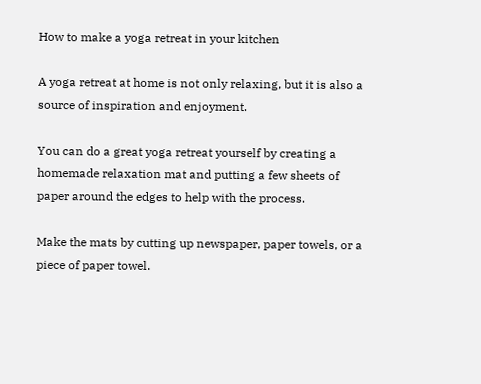How to make a yoga retreat in your kitchen

A yoga retreat at home is not only relaxing, but it is also a source of inspiration and enjoyment.

You can do a great yoga retreat yourself by creating a homemade relaxation mat and putting a few sheets of paper around the edges to help with the process.

Make the mats by cutting up newspaper, paper towels, or a piece of paper towel.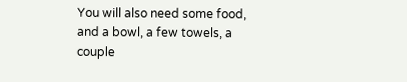You will also need some food, and a bowl, a few towels, a couple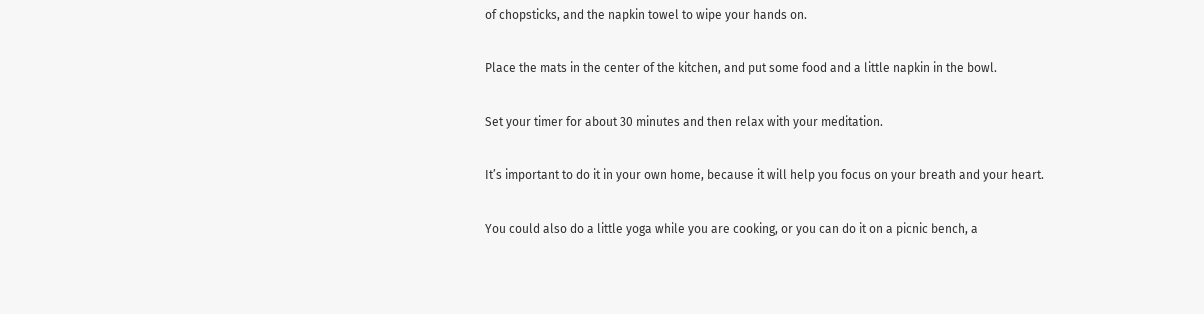of chopsticks, and the napkin towel to wipe your hands on.

Place the mats in the center of the kitchen, and put some food and a little napkin in the bowl.

Set your timer for about 30 minutes and then relax with your meditation.

It’s important to do it in your own home, because it will help you focus on your breath and your heart.

You could also do a little yoga while you are cooking, or you can do it on a picnic bench, a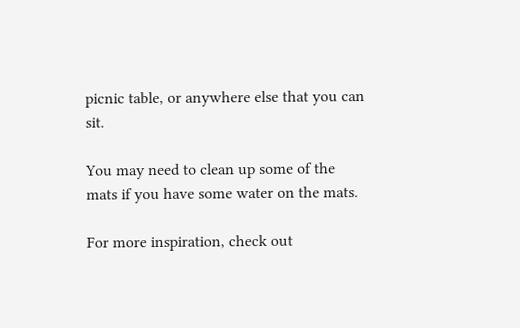picnic table, or anywhere else that you can sit.

You may need to clean up some of the mats if you have some water on the mats.

For more inspiration, check out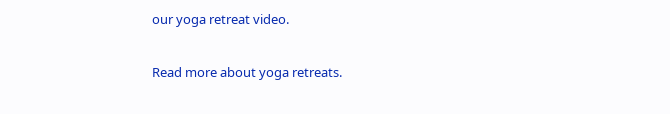our yoga retreat video.

Read more about yoga retreats.